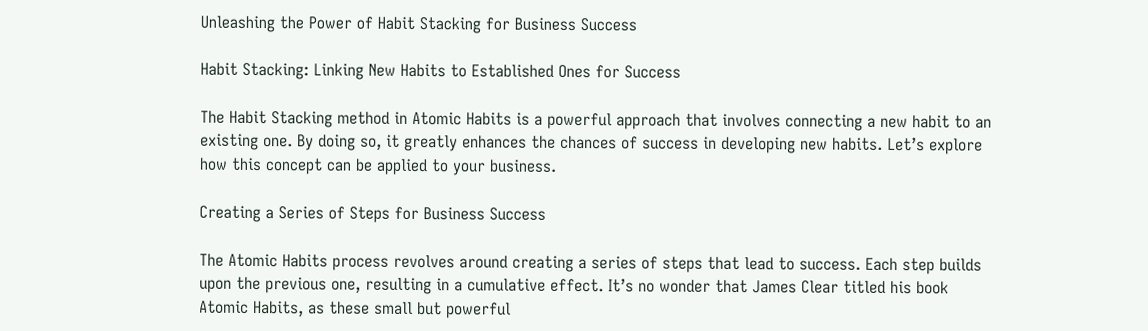Unleashing the Power of Habit Stacking for Business Success

Habit Stacking: Linking New Habits to Established Ones for Success

The Habit Stacking method in Atomic Habits is a powerful approach that involves connecting a new habit to an existing one. By doing so, it greatly enhances the chances of success in developing new habits. Let’s explore how this concept can be applied to your business.

Creating a Series of Steps for Business Success

The Atomic Habits process revolves around creating a series of steps that lead to success. Each step builds upon the previous one, resulting in a cumulative effect. It’s no wonder that James Clear titled his book Atomic Habits, as these small but powerful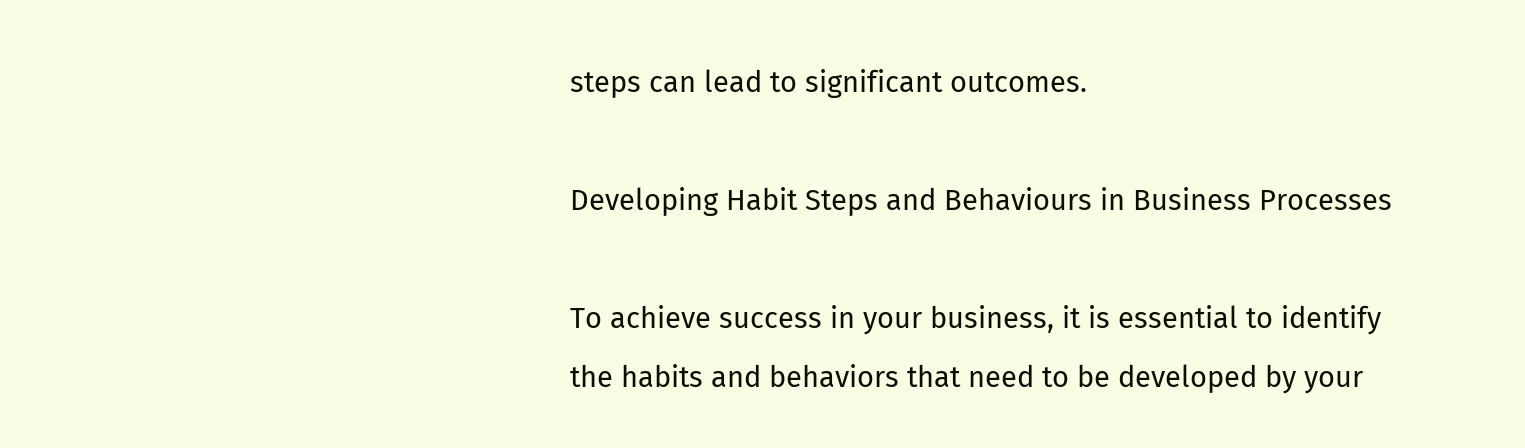steps can lead to significant outcomes.

Developing Habit Steps and Behaviours in Business Processes

To achieve success in your business, it is essential to identify the habits and behaviors that need to be developed by your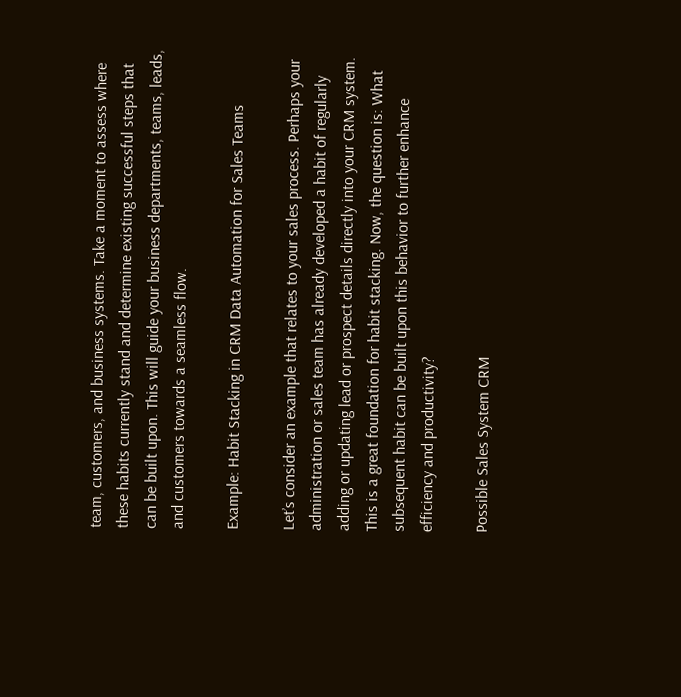team, customers, and business systems. Take a moment to assess where these habits currently stand and determine existing successful steps that can be built upon. This will guide your business departments, teams, leads, and customers towards a seamless flow.

Example: Habit Stacking in CRM Data Automation for Sales Teams

Let’s consider an example that relates to your sales process. Perhaps your administration or sales team has already developed a habit of regularly adding or updating lead or prospect details directly into your CRM system. This is a great foundation for habit stacking. Now, the question is: What subsequent habit can be built upon this behavior to further enhance efficiency and productivity?

Possible Sales System CRM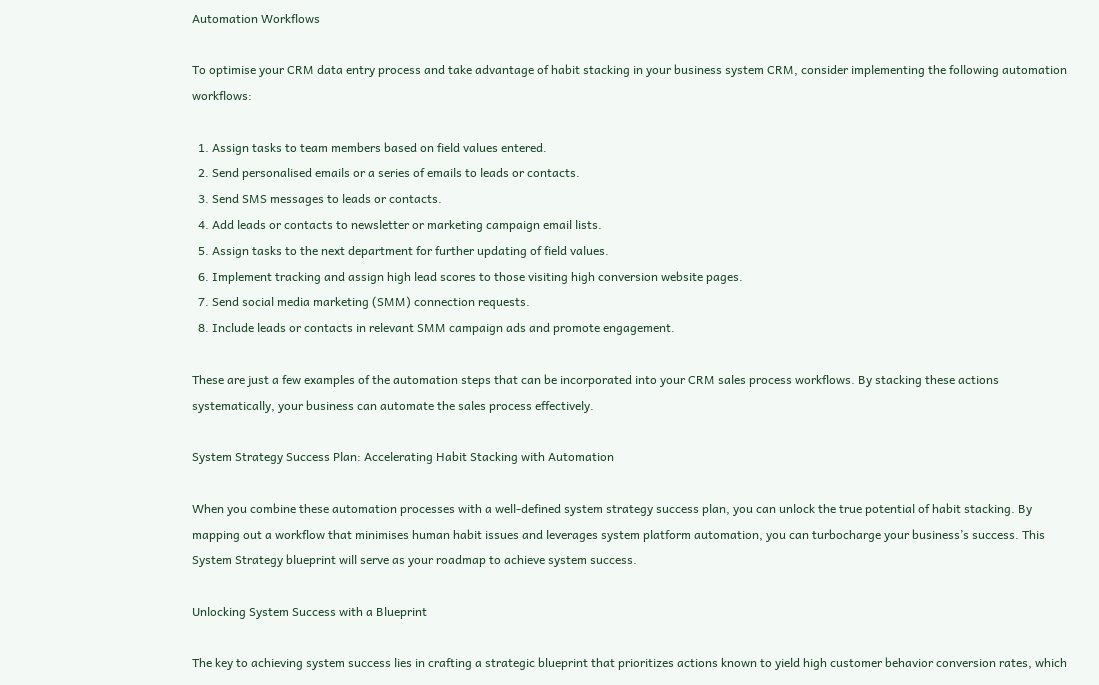Automation Workflows

To optimise your CRM data entry process and take advantage of habit stacking in your business system CRM, consider implementing the following automation workflows:

  1. Assign tasks to team members based on field values entered.
  2. Send personalised emails or a series of emails to leads or contacts.
  3. Send SMS messages to leads or contacts.
  4. Add leads or contacts to newsletter or marketing campaign email lists.
  5. Assign tasks to the next department for further updating of field values.
  6. Implement tracking and assign high lead scores to those visiting high conversion website pages.
  7. Send social media marketing (SMM) connection requests.
  8. Include leads or contacts in relevant SMM campaign ads and promote engagement.

These are just a few examples of the automation steps that can be incorporated into your CRM sales process workflows. By stacking these actions systematically, your business can automate the sales process effectively.

System Strategy Success Plan: Accelerating Habit Stacking with Automation

When you combine these automation processes with a well-defined system strategy success plan, you can unlock the true potential of habit stacking. By mapping out a workflow that minimises human habit issues and leverages system platform automation, you can turbocharge your business’s success. This System Strategy blueprint will serve as your roadmap to achieve system success.

Unlocking System Success with a Blueprint

The key to achieving system success lies in crafting a strategic blueprint that prioritizes actions known to yield high customer behavior conversion rates, which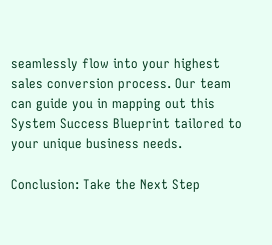seamlessly flow into your highest sales conversion process. Our team can guide you in mapping out this System Success Blueprint tailored to your unique business needs.

Conclusion: Take the Next Step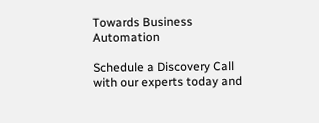Towards Business Automation

Schedule a Discovery Call with our experts today and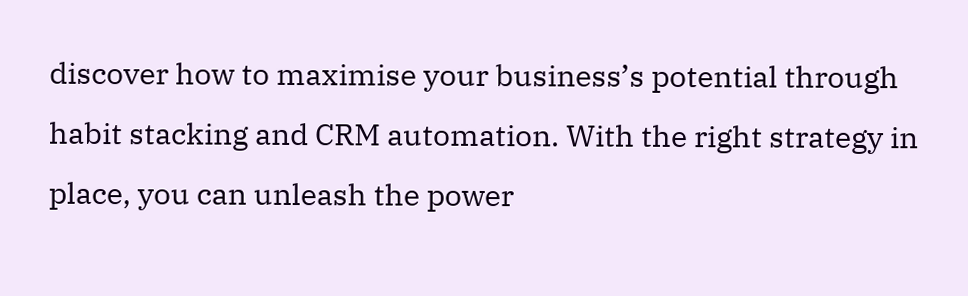discover how to maximise your business’s potential through habit stacking and CRM automation. With the right strategy in place, you can unleash the power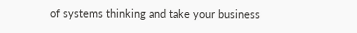of systems thinking and take your business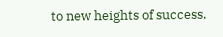to new heights of success.